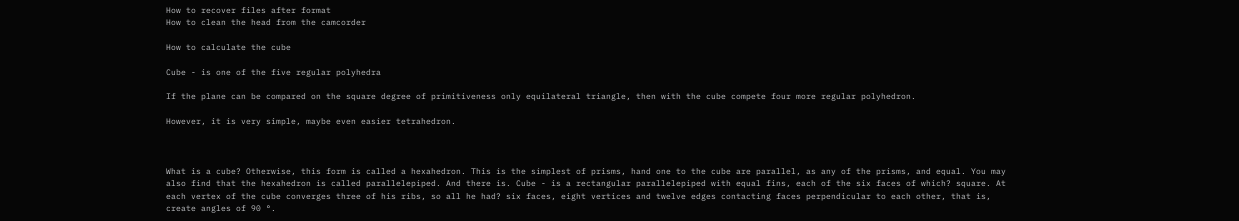How to recover files after format
How to clean the head from the camcorder

How to calculate the cube

Cube - is one of the five regular polyhedra

If the plane can be compared on the square degree of primitiveness only equilateral triangle, then with the cube compete four more regular polyhedron.

However, it is very simple, maybe even easier tetrahedron.



What is a cube? Otherwise, this form is called a hexahedron. This is the simplest of prisms, hand one to the cube are parallel, as any of the prisms, and equal. You may also find that the hexahedron is called parallelepiped. And there is. Cube - is a rectangular parallelepiped with equal fins, each of the six faces of which? square. At each vertex of the cube converges three of his ribs, so all he had? six faces, eight vertices and twelve edges contacting faces perpendicular to each other, that is, create angles of 90 °.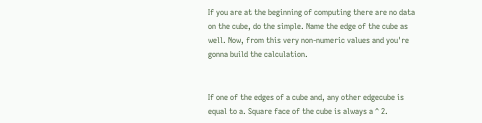If you are at the beginning of computing there are no data on the cube, do the simple. Name the edge of the cube as well. Now, from this very non-numeric values and you're gonna build the calculation.


If one of the edges of a cube and, any other edgecube is equal to a. Square face of the cube is always a ^ 2.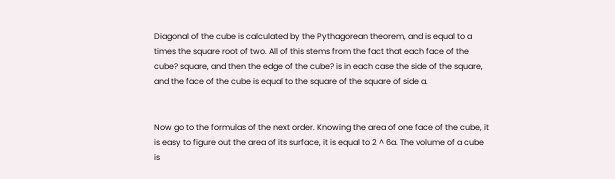Diagonal of the cube is calculated by the Pythagorean theorem, and is equal to a times the square root of two. All of this stems from the fact that each face of the cube? square, and then the edge of the cube? is in each case the side of the square, and the face of the cube is equal to the square of the square of side a.


Now go to the formulas of the next order. Knowing the area of one face of the cube, it is easy to figure out the area of its surface, it is equal to 2 ^ 6a. The volume of a cube is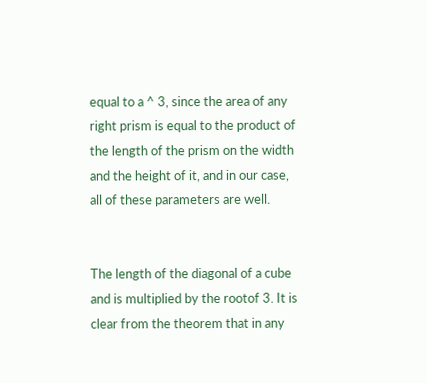equal to a ^ 3, since the area of any right prism is equal to the product of the length of the prism on the width and the height of it, and in our case, all of these parameters are well.


The length of the diagonal of a cube and is multiplied by the rootof 3. It is clear from the theorem that in any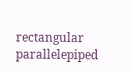rectangular parallelepiped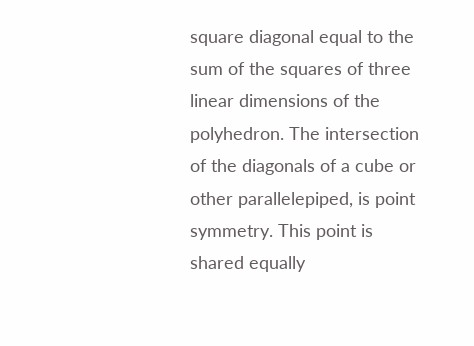square diagonal equal to the sum of the squares of three linear dimensions of the polyhedron. The intersection of the diagonals of a cube or other parallelepiped, is point symmetry. This point is shared equally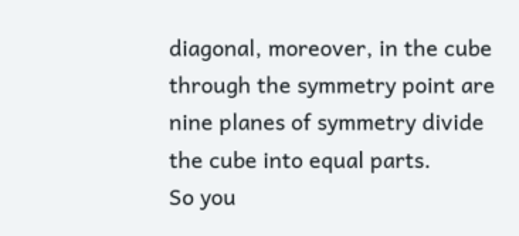diagonal, moreover, in the cube through the symmetry point are nine planes of symmetry divide the cube into equal parts.
So you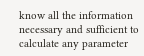know all the information necessary and sufficient to calculate any parameter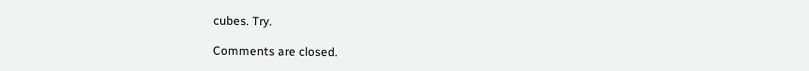cubes. Try.

Comments are closed.